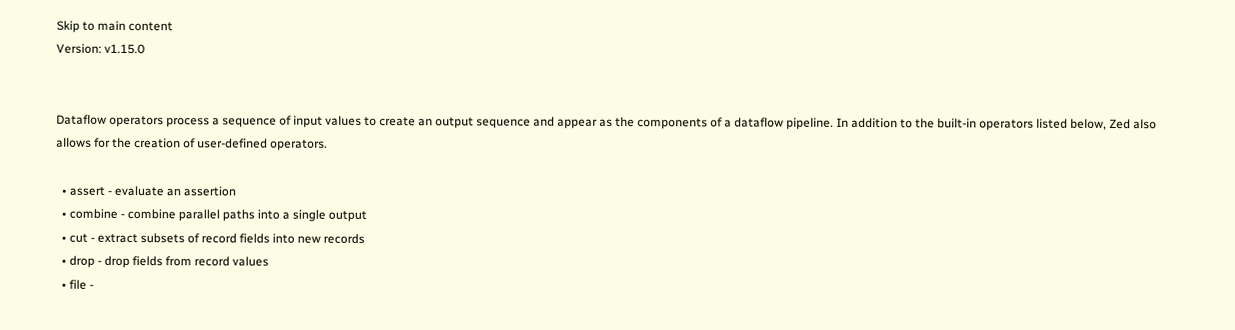Skip to main content
Version: v1.15.0


Dataflow operators process a sequence of input values to create an output sequence and appear as the components of a dataflow pipeline. In addition to the built-in operators listed below, Zed also allows for the creation of user-defined operators.

  • assert - evaluate an assertion
  • combine - combine parallel paths into a single output
  • cut - extract subsets of record fields into new records
  • drop - drop fields from record values
  • file -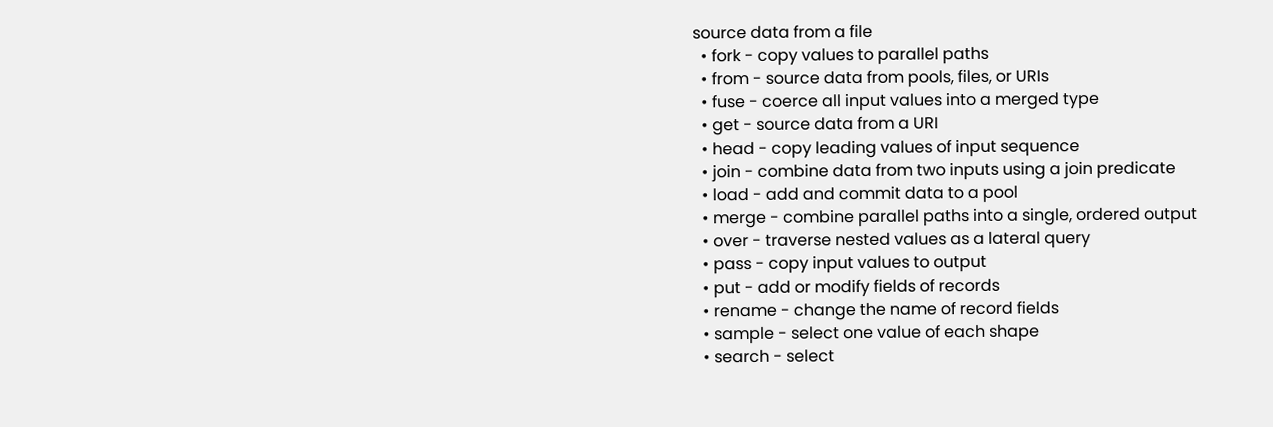source data from a file
  • fork - copy values to parallel paths
  • from - source data from pools, files, or URIs
  • fuse - coerce all input values into a merged type
  • get - source data from a URI
  • head - copy leading values of input sequence
  • join - combine data from two inputs using a join predicate
  • load - add and commit data to a pool
  • merge - combine parallel paths into a single, ordered output
  • over - traverse nested values as a lateral query
  • pass - copy input values to output
  • put - add or modify fields of records
  • rename - change the name of record fields
  • sample - select one value of each shape
  • search - select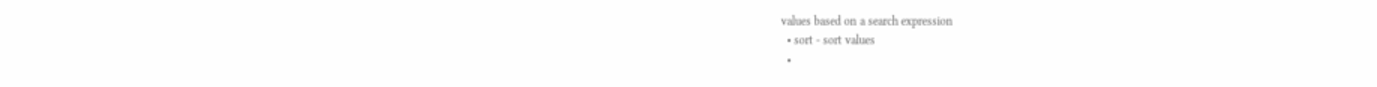values based on a search expression
  • sort - sort values
  •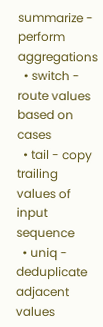summarize - perform aggregations
  • switch - route values based on cases
  • tail - copy trailing values of input sequence
  • uniq - deduplicate adjacent values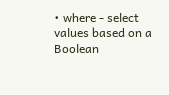• where - select values based on a Boolean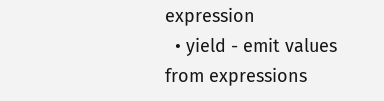expression
  • yield - emit values from expressions